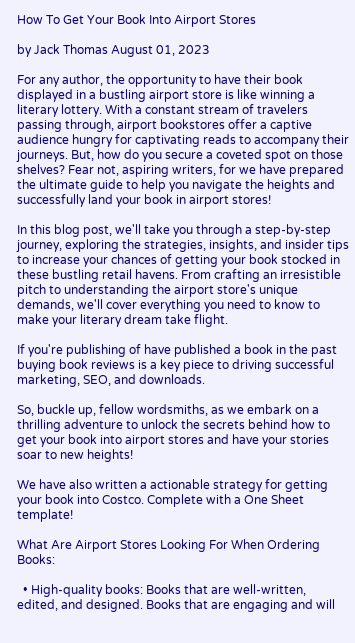How To Get Your Book Into Airport Stores

by Jack Thomas August 01, 2023

For any author, the opportunity to have their book displayed in a bustling airport store is like winning a literary lottery. With a constant stream of travelers passing through, airport bookstores offer a captive audience hungry for captivating reads to accompany their journeys. But, how do you secure a coveted spot on those shelves? Fear not, aspiring writers, for we have prepared the ultimate guide to help you navigate the heights and successfully land your book in airport stores!

In this blog post, we'll take you through a step-by-step journey, exploring the strategies, insights, and insider tips to increase your chances of getting your book stocked in these bustling retail havens. From crafting an irresistible pitch to understanding the airport store's unique demands, we'll cover everything you need to know to make your literary dream take flight.

If you're publishing of have published a book in the past buying book reviews is a key piece to driving successful marketing, SEO, and downloads.

So, buckle up, fellow wordsmiths, as we embark on a thrilling adventure to unlock the secrets behind how to get your book into airport stores and have your stories soar to new heights!

We have also written a actionable strategy for getting your book into Costco. Complete with a One Sheet template!

What Are Airport Stores Looking For When Ordering Books:

  • High-quality books: Books that are well-written, edited, and designed. Books that are engaging and will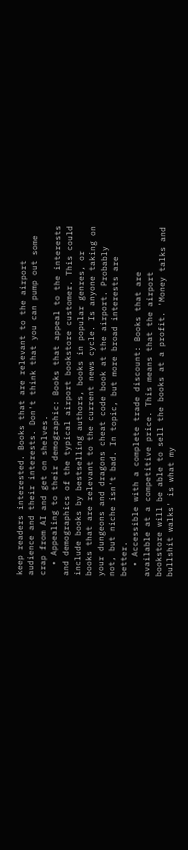keep readers interested. Books that are relevant to the airport audience and their interests. Don't think that you can pump out some crap from AI and get on shelves.
  • Appealing to their demographic: Books that appeal to the interests and demographics of the typical airport bookstore customer. This could include books by bestselling authors, books in popular genres, or books that are relevant to the current news cycle. Is anyone taking on your dungeons and dragons cheat code book at the airport. Probably not, but niche isn't bad. In topic, but more broad interests are better.
  • Accessible with a complete trade discount: Books that are available at a competitive price. This means that the airport bookstore will be able to sell the books at a profit. 'Money talks and bullshit walks' is what my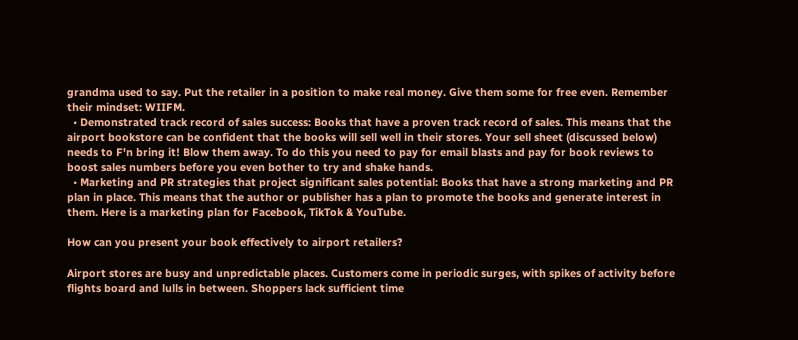grandma used to say. Put the retailer in a position to make real money. Give them some for free even. Remember their mindset: WIIFM.
  • Demonstrated track record of sales success: Books that have a proven track record of sales. This means that the airport bookstore can be confident that the books will sell well in their stores. Your sell sheet (discussed below) needs to F'n bring it! Blow them away. To do this you need to pay for email blasts and pay for book reviews to boost sales numbers before you even bother to try and shake hands.
  • Marketing and PR strategies that project significant sales potential: Books that have a strong marketing and PR plan in place. This means that the author or publisher has a plan to promote the books and generate interest in them. Here is a marketing plan for Facebook, TikTok & YouTube.

How can you present your book effectively to airport retailers?

Airport stores are busy and unpredictable places. Customers come in periodic surges, with spikes of activity before flights board and lulls in between. Shoppers lack sufficient time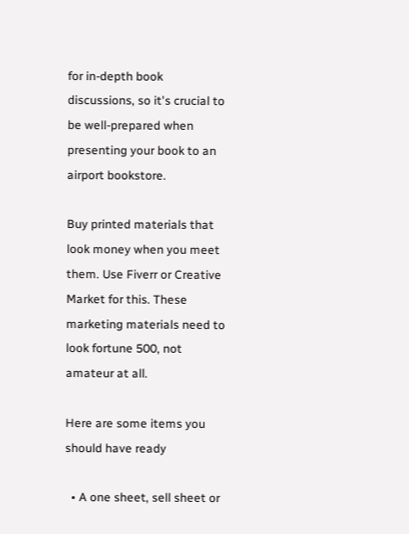for in-depth book discussions, so it's crucial to be well-prepared when presenting your book to an airport bookstore.

Buy printed materials that look money when you meet them. Use Fiverr or Creative Market for this. These marketing materials need to look fortune 500, not amateur at all.

Here are some items you should have ready

  • A one sheet, sell sheet or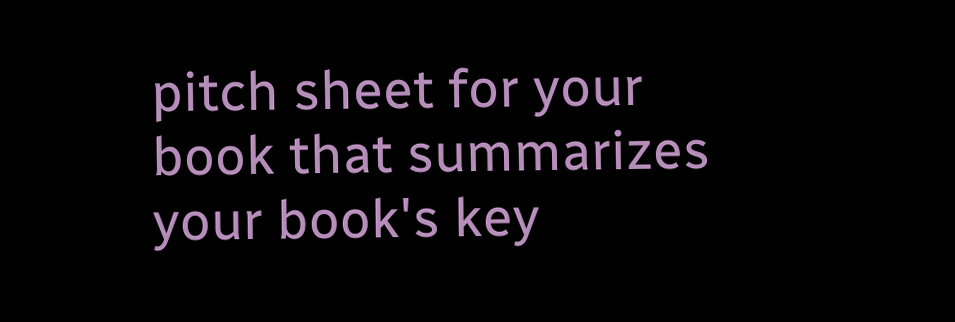pitch sheet for your book that summarizes your book's key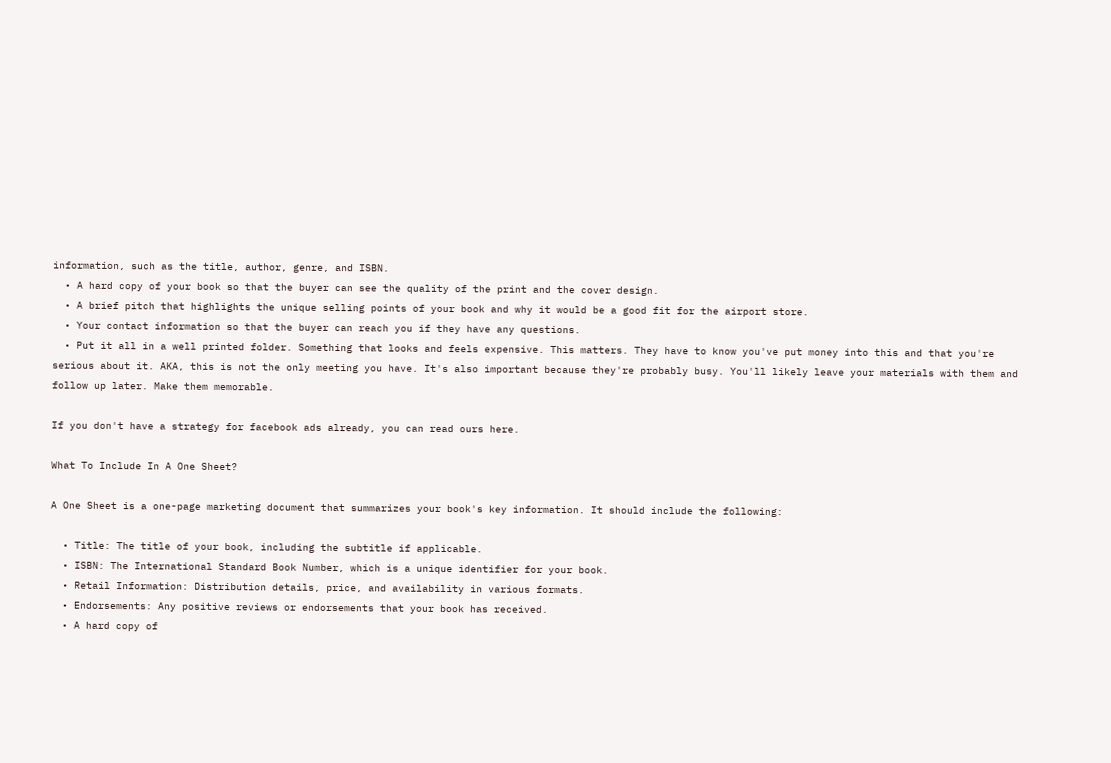information, such as the title, author, genre, and ISBN.
  • A hard copy of your book so that the buyer can see the quality of the print and the cover design.
  • A brief pitch that highlights the unique selling points of your book and why it would be a good fit for the airport store.
  • Your contact information so that the buyer can reach you if they have any questions.
  • Put it all in a well printed folder. Something that looks and feels expensive. This matters. They have to know you've put money into this and that you're serious about it. AKA, this is not the only meeting you have. It's also important because they're probably busy. You'll likely leave your materials with them and follow up later. Make them memorable.

If you don't have a strategy for facebook ads already, you can read ours here.

What To Include In A One Sheet?

A One Sheet is a one-page marketing document that summarizes your book's key information. It should include the following:

  • Title: The title of your book, including the subtitle if applicable.
  • ISBN: The International Standard Book Number, which is a unique identifier for your book.
  • Retail Information: Distribution details, price, and availability in various formats.
  • Endorsements: Any positive reviews or endorsements that your book has received.
  • A hard copy of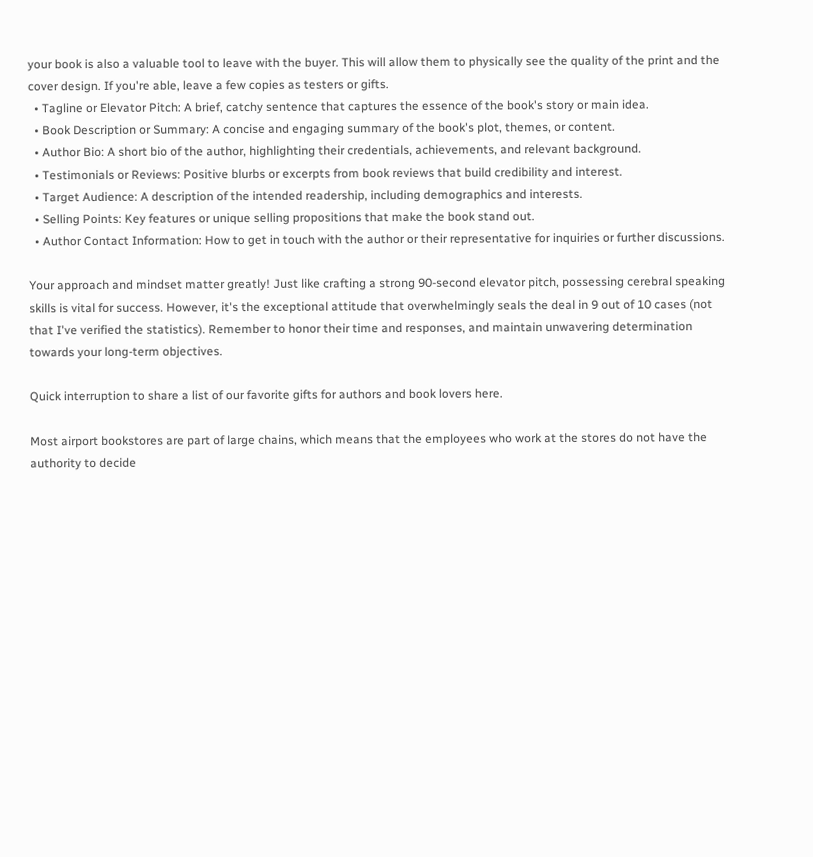your book is also a valuable tool to leave with the buyer. This will allow them to physically see the quality of the print and the cover design. If you're able, leave a few copies as testers or gifts.
  • Tagline or Elevator Pitch: A brief, catchy sentence that captures the essence of the book's story or main idea.
  • Book Description or Summary: A concise and engaging summary of the book's plot, themes, or content.
  • Author Bio: A short bio of the author, highlighting their credentials, achievements, and relevant background.
  • Testimonials or Reviews: Positive blurbs or excerpts from book reviews that build credibility and interest.
  • Target Audience: A description of the intended readership, including demographics and interests.
  • Selling Points: Key features or unique selling propositions that make the book stand out.
  • Author Contact Information: How to get in touch with the author or their representative for inquiries or further discussions.

Your approach and mindset matter greatly! Just like crafting a strong 90-second elevator pitch, possessing cerebral speaking skills is vital for success. However, it's the exceptional attitude that overwhelmingly seals the deal in 9 out of 10 cases (not that I've verified the statistics). Remember to honor their time and responses, and maintain unwavering determination towards your long-term objectives.

Quick interruption to share a list of our favorite gifts for authors and book lovers here.

Most airport bookstores are part of large chains, which means that the employees who work at the stores do not have the authority to decide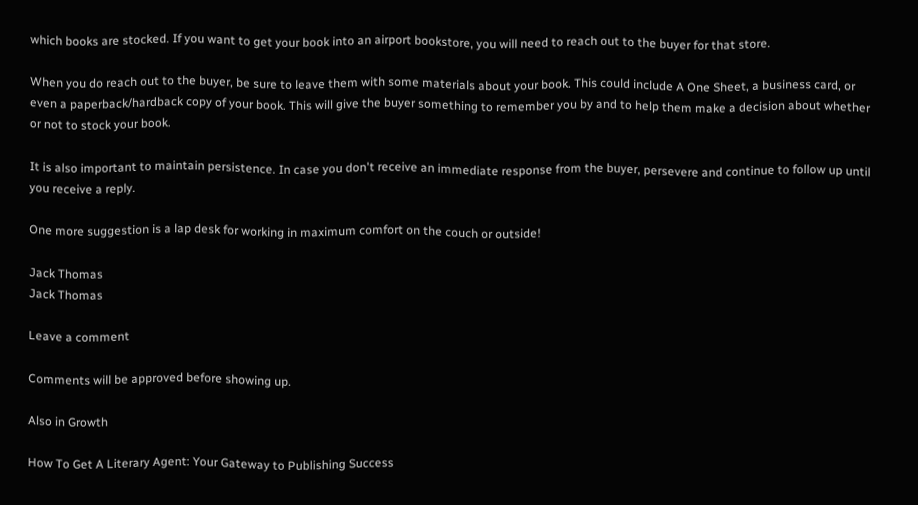which books are stocked. If you want to get your book into an airport bookstore, you will need to reach out to the buyer for that store.

When you do reach out to the buyer, be sure to leave them with some materials about your book. This could include A One Sheet, a business card, or even a paperback/hardback copy of your book. This will give the buyer something to remember you by and to help them make a decision about whether or not to stock your book.

It is also important to maintain persistence. In case you don't receive an immediate response from the buyer, persevere and continue to follow up until you receive a reply.

One more suggestion is a lap desk for working in maximum comfort on the couch or outside!

Jack Thomas
Jack Thomas

Leave a comment

Comments will be approved before showing up.

Also in Growth

How To Get A Literary Agent: Your Gateway to Publishing Success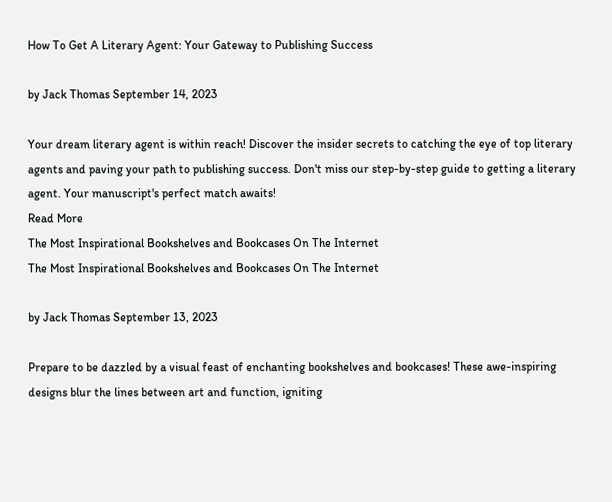How To Get A Literary Agent: Your Gateway to Publishing Success

by Jack Thomas September 14, 2023

Your dream literary agent is within reach! Discover the insider secrets to catching the eye of top literary agents and paving your path to publishing success. Don't miss our step-by-step guide to getting a literary agent. Your manuscript's perfect match awaits!
Read More
The Most Inspirational Bookshelves and Bookcases On The Internet
The Most Inspirational Bookshelves and Bookcases On The Internet

by Jack Thomas September 13, 2023

Prepare to be dazzled by a visual feast of enchanting bookshelves and bookcases! These awe-inspiring designs blur the lines between art and function, igniting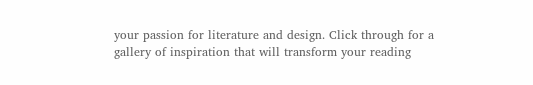your passion for literature and design. Click through for a gallery of inspiration that will transform your reading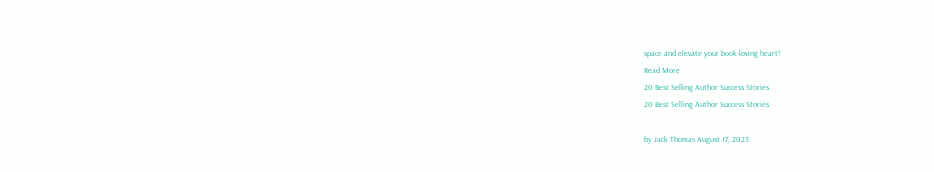space and elevate your book-loving heart!
Read More
20 Best Selling Author Success Stories
20 Best Selling Author Success Stories

by Jack Thomas August 17, 2023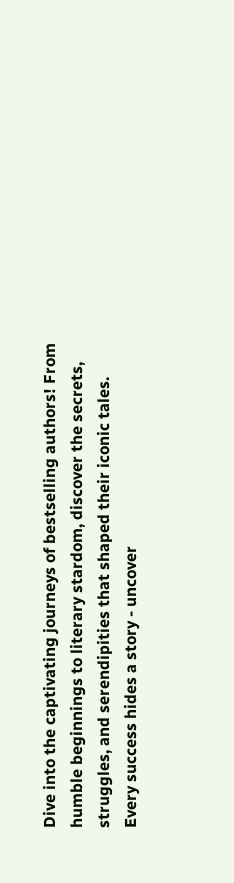Dive into the captivating journeys of bestselling authors! From humble beginnings to literary stardom, discover the secrets, struggles, and serendipities that shaped their iconic tales. Every success hides a story - uncover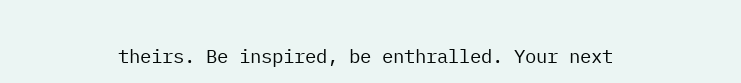theirs. Be inspired, be enthralled. Your next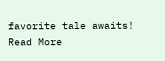favorite tale awaits!
Read More